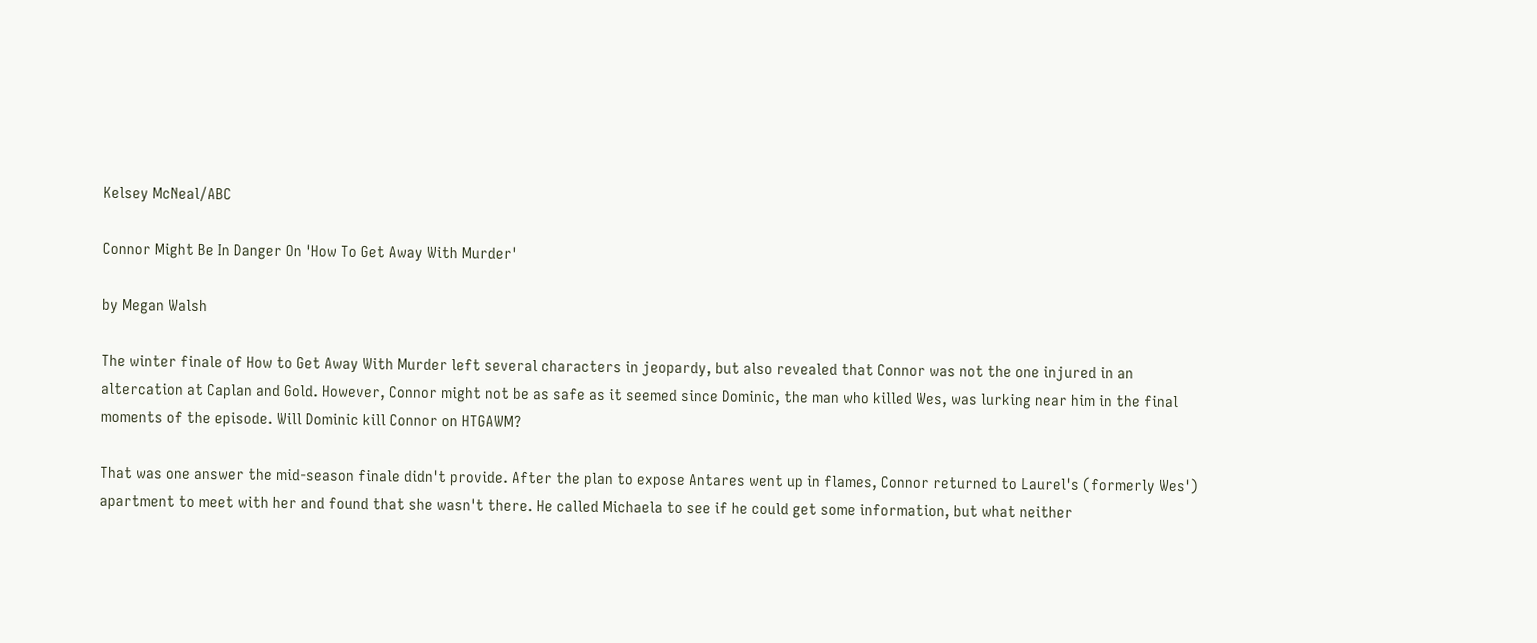Kelsey McNeal/ABC

Connor Might Be In Danger On 'How To Get Away With Murder'

by Megan Walsh

The winter finale of How to Get Away With Murder left several characters in jeopardy, but also revealed that Connor was not the one injured in an altercation at Caplan and Gold. However, Connor might not be as safe as it seemed since Dominic, the man who killed Wes, was lurking near him in the final moments of the episode. Will Dominic kill Connor on HTGAWM?

That was one answer the mid-season finale didn't provide. After the plan to expose Antares went up in flames, Connor returned to Laurel's (formerly Wes') apartment to meet with her and found that she wasn't there. He called Michaela to see if he could get some information, but what neither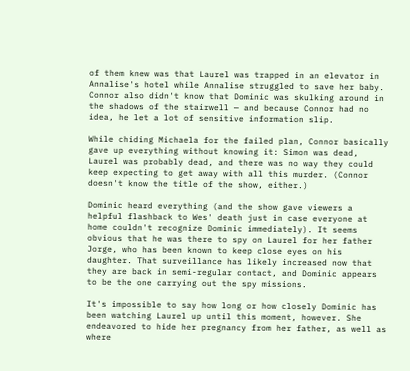of them knew was that Laurel was trapped in an elevator in Annalise's hotel while Annalise struggled to save her baby. Connor also didn't know that Dominic was skulking around in the shadows of the stairwell — and because Connor had no idea, he let a lot of sensitive information slip.

While chiding Michaela for the failed plan, Connor basically gave up everything without knowing it: Simon was dead, Laurel was probably dead, and there was no way they could keep expecting to get away with all this murder. (Connor doesn't know the title of the show, either.)

Dominic heard everything (and the show gave viewers a helpful flashback to Wes' death just in case everyone at home couldn't recognize Dominic immediately). It seems obvious that he was there to spy on Laurel for her father Jorge, who has been known to keep close eyes on his daughter. That surveillance has likely increased now that they are back in semi-regular contact, and Dominic appears to be the one carrying out the spy missions.

It's impossible to say how long or how closely Dominic has been watching Laurel up until this moment, however. She endeavored to hide her pregnancy from her father, as well as where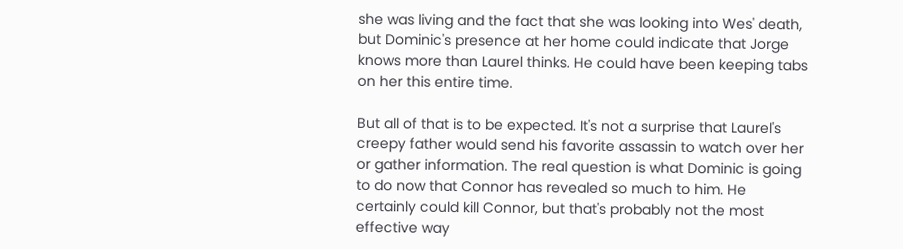she was living and the fact that she was looking into Wes' death, but Dominic's presence at her home could indicate that Jorge knows more than Laurel thinks. He could have been keeping tabs on her this entire time.

But all of that is to be expected. It's not a surprise that Laurel's creepy father would send his favorite assassin to watch over her or gather information. The real question is what Dominic is going to do now that Connor has revealed so much to him. He certainly could kill Connor, but that's probably not the most effective way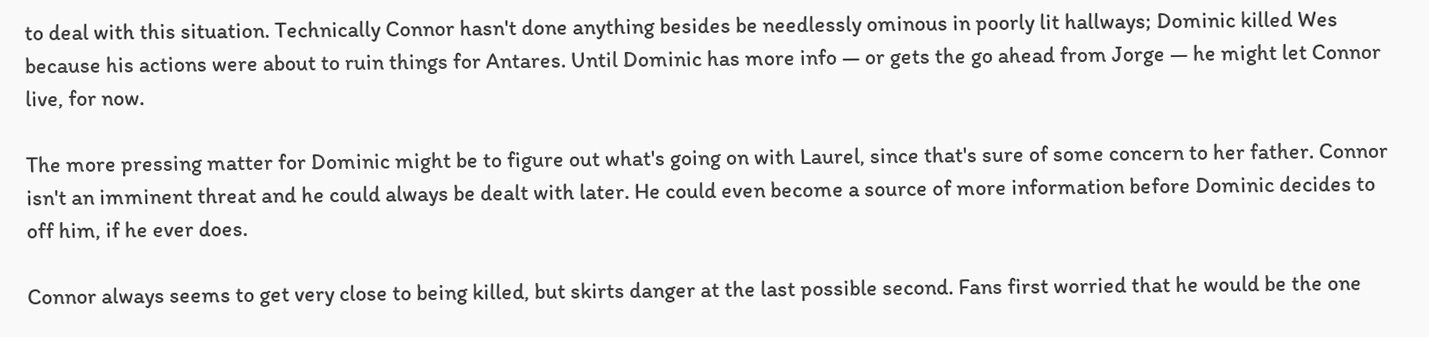to deal with this situation. Technically Connor hasn't done anything besides be needlessly ominous in poorly lit hallways; Dominic killed Wes because his actions were about to ruin things for Antares. Until Dominic has more info — or gets the go ahead from Jorge — he might let Connor live, for now.

The more pressing matter for Dominic might be to figure out what's going on with Laurel, since that's sure of some concern to her father. Connor isn't an imminent threat and he could always be dealt with later. He could even become a source of more information before Dominic decides to off him, if he ever does.

Connor always seems to get very close to being killed, but skirts danger at the last possible second. Fans first worried that he would be the one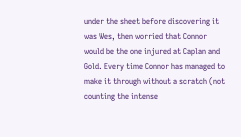under the sheet before discovering it was Wes, then worried that Connor would be the one injured at Caplan and Gold. Every time Connor has managed to make it through without a scratch (not counting the intense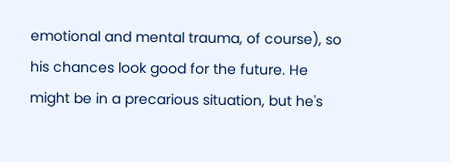emotional and mental trauma, of course), so his chances look good for the future. He might be in a precarious situation, but he's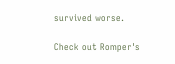survived worse.

Check out Romper's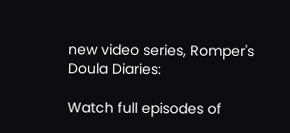new video series, Romper's Doula Diaries:

Watch full episodes of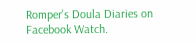Romper's Doula Diaries on Facebook Watch.